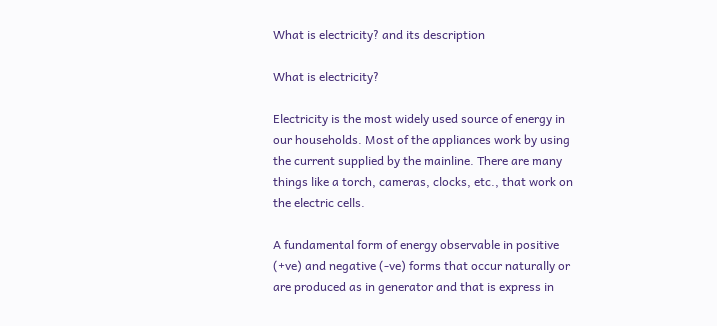What is electricity? and its description

What is electricity?

Electricity is the most widely used source of energy in our households. Most of the appliances work by using the current supplied by the mainline. There are many things like a torch, cameras, clocks, etc., that work on the electric cells.

A fundamental form of energy observable in positive (+ve) and negative (-ve) forms that occur naturally or are produced as in generator and that is express in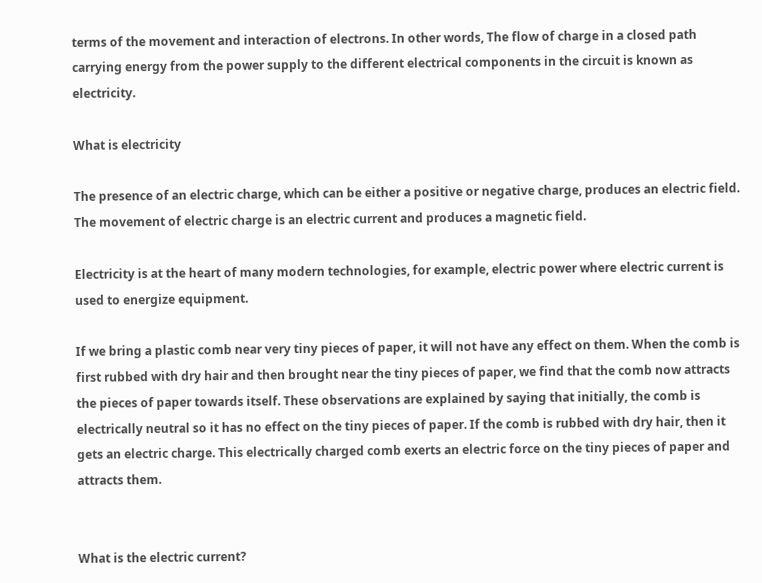terms of the movement and interaction of electrons. In other words, The flow of charge in a closed path carrying energy from the power supply to the different electrical components in the circuit is known as electricity.

What is electricity

The presence of an electric charge, which can be either a positive or negative charge, produces an electric field. The movement of electric charge is an electric current and produces a magnetic field.

Electricity is at the heart of many modern technologies, for example, electric power where electric current is used to energize equipment.

If we bring a plastic comb near very tiny pieces of paper, it will not have any effect on them. When the comb is first rubbed with dry hair and then brought near the tiny pieces of paper, we find that the comb now attracts the pieces of paper towards itself. These observations are explained by saying that initially, the comb is electrically neutral so it has no effect on the tiny pieces of paper. If the comb is rubbed with dry hair, then it gets an electric charge. This electrically charged comb exerts an electric force on the tiny pieces of paper and attracts them.


What is the electric current?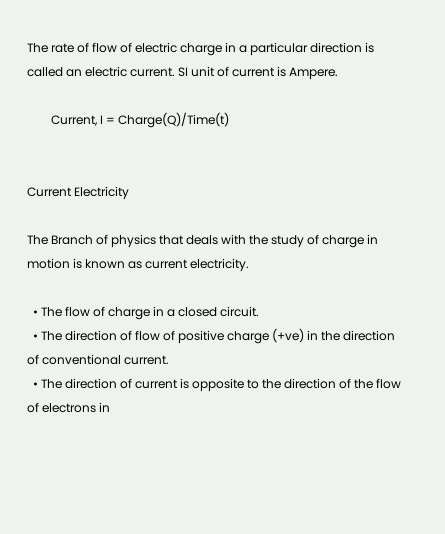The rate of flow of electric charge in a particular direction is called an electric current. SI unit of current is Ampere.

        Current, I = Charge(Q)/Time(t)


Current Electricity

The Branch of physics that deals with the study of charge in motion is known as current electricity.

  • The flow of charge in a closed circuit.
  • The direction of flow of positive charge (+ve) in the direction of conventional current.
  • The direction of current is opposite to the direction of the flow of electrons in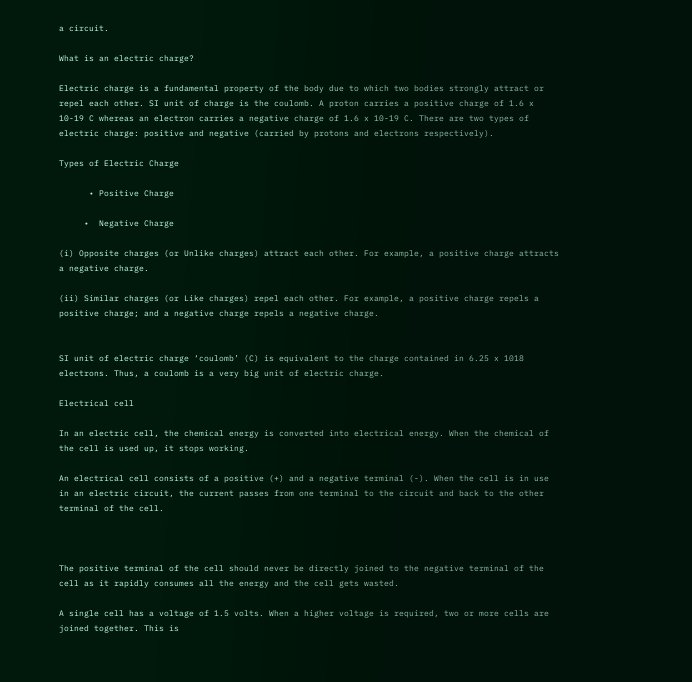a circuit.

What is an electric charge?

Electric charge is a fundamental property of the body due to which two bodies strongly attract or repel each other. SI unit of charge is the coulomb. A proton carries a positive charge of 1.6 x 10-19 C whereas an electron carries a negative charge of 1.6 x 10-19 C. There are two types of electric charge: positive and negative (carried by protons and electrons respectively).

Types of Electric Charge

      • Positive Charge

     •  Negative Charge

(i) Opposite charges (or Unlike charges) attract each other. For example, a positive charge attracts a negative charge.

(ii) Similar charges (or Like charges) repel each other. For example, a positive charge repels a positive charge; and a negative charge repels a negative charge.


SI unit of electric charge ‘coulomb’ (C) is equivalent to the charge contained in 6.25 x 1018 electrons. Thus, a coulomb is a very big unit of electric charge.

Electrical cell

In an electric cell, the chemical energy is converted into electrical energy. When the chemical of the cell is used up, it stops working.

An electrical cell consists of a positive (+) and a negative terminal (-). When the cell is in use in an electric circuit, the current passes from one terminal to the circuit and back to the other terminal of the cell.



The positive terminal of the cell should never be directly joined to the negative terminal of the cell as it rapidly consumes all the energy and the cell gets wasted.

A single cell has a voltage of 1.5 volts. When a higher voltage is required, two or more cells are joined together. This is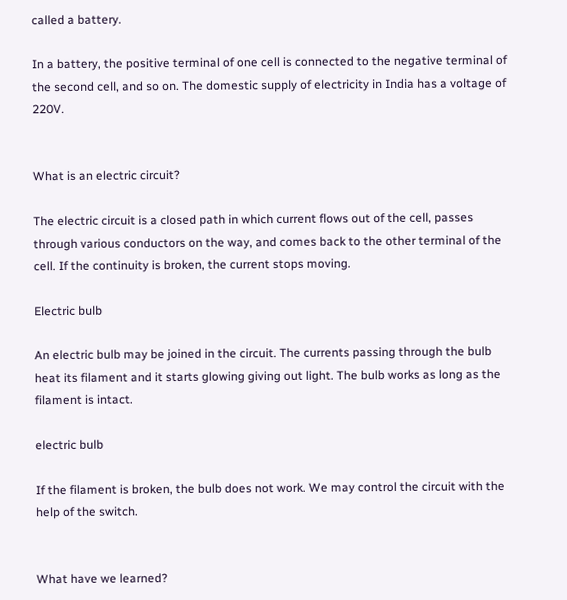called a battery.

In a battery, the positive terminal of one cell is connected to the negative terminal of the second cell, and so on. The domestic supply of electricity in India has a voltage of 220V.


What is an electric circuit?

The electric circuit is a closed path in which current flows out of the cell, passes through various conductors on the way, and comes back to the other terminal of the cell. If the continuity is broken, the current stops moving.

Electric bulb

An electric bulb may be joined in the circuit. The currents passing through the bulb heat its filament and it starts glowing giving out light. The bulb works as long as the filament is intact.

electric bulb

If the filament is broken, the bulb does not work. We may control the circuit with the help of the switch.


What have we learned?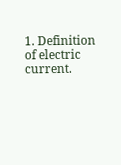1. Definition of electric current.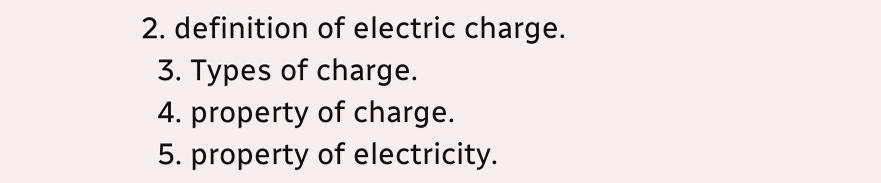2. definition of electric charge.
  3. Types of charge.
  4. property of charge.
  5. property of electricity.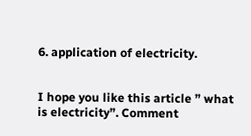6. application of electricity.


I hope you like this article ” what is electricity”. Comment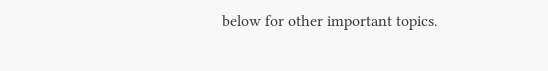below for other important topics.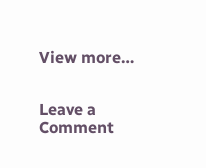View more…


Leave a Comment